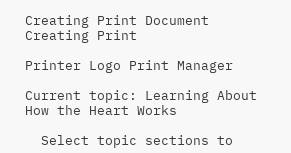Creating Print Document
Creating Print

Printer Logo Print Manager

Current topic: Learning About How the Heart Works

  Select topic sections to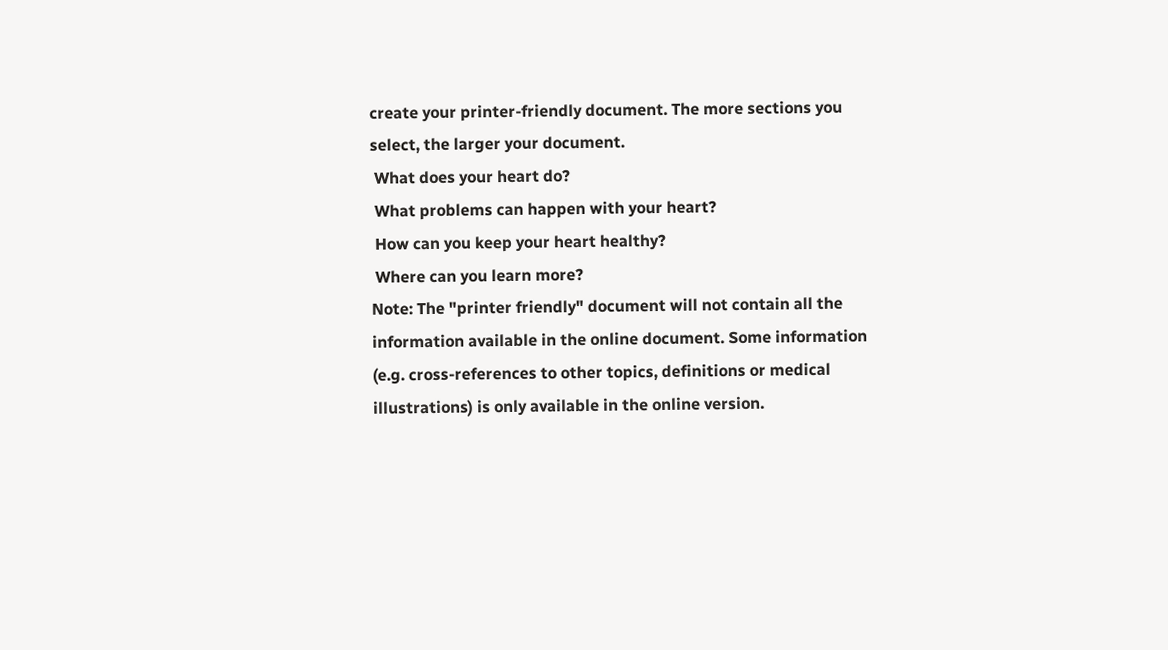create your printer-friendly document. The more sections you select, the larger your document.
 What does your heart do?
 What problems can happen with your heart?
 How can you keep your heart healthy?
 Where can you learn more?
Note: The "printer friendly" document will not contain all the information available in the online document. Some information (e.g. cross-references to other topics, definitions or medical illustrations) is only available in the online version.